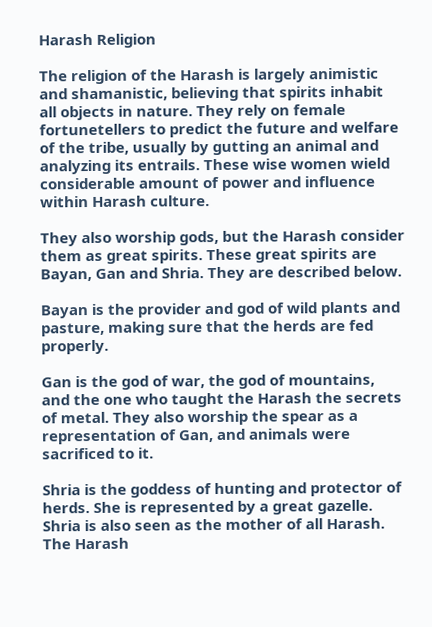Harash Religion

The religion of the Harash is largely animistic and shamanistic, believing that spirits inhabit all objects in nature. They rely on female fortunetellers to predict the future and welfare of the tribe, usually by gutting an animal and analyzing its entrails. These wise women wield considerable amount of power and influence within Harash culture.

They also worship gods, but the Harash consider them as great spirits. These great spirits are Bayan, Gan and Shria. They are described below.

Bayan is the provider and god of wild plants and pasture, making sure that the herds are fed properly.

Gan is the god of war, the god of mountains, and the one who taught the Harash the secrets of metal. They also worship the spear as a representation of Gan, and animals were sacrificed to it.

Shria is the goddess of hunting and protector of herds. She is represented by a great gazelle. Shria is also seen as the mother of all Harash. The Harash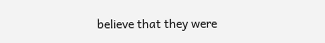believe that they were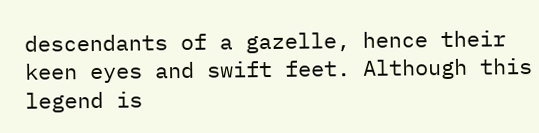descendants of a gazelle, hence their keen eyes and swift feet. Although this legend is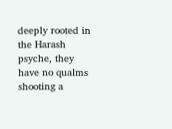deeply rooted in the Harash psyche, they have no qualms shooting a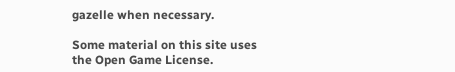gazelle when necessary.

Some material on this site uses the Open Game License.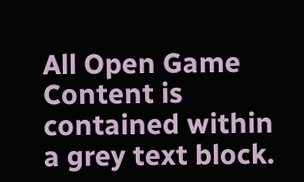All Open Game Content is contained within a grey text block.